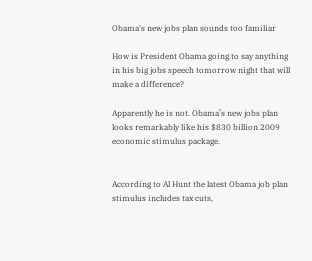Obama's new jobs plan sounds too familiar

How is President Obama going to say anything in his big jobs speech tomorrow night that will make a difference?

Apparently he is not. Obama’s new jobs plan looks remarkably like his $830 billion 2009 economic stimulus package.


According to Al Hunt the latest Obama job plan stimulus includes tax cuts,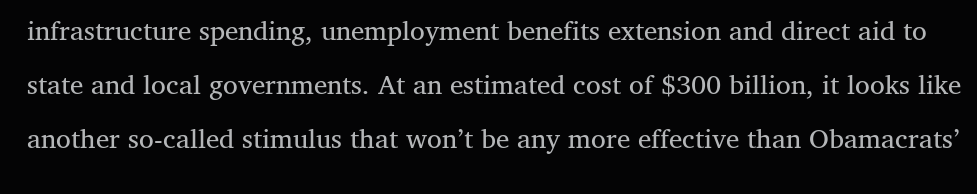infrastructure spending, unemployment benefits extension and direct aid to state and local governments. At an estimated cost of $300 billion, it looks like another so-called stimulus that won’t be any more effective than Obamacrats’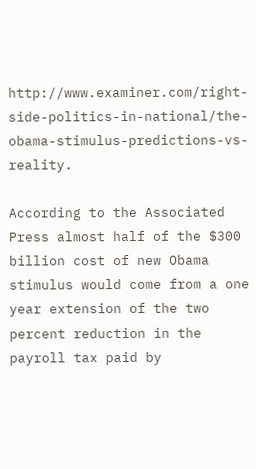http://www.examiner.com/right-side-politics-in-national/the-obama-stimulus-predictions-vs-reality.

According to the Associated Press almost half of the $300 billion cost of new Obama stimulus would come from a one year extension of the two percent reduction in the payroll tax paid by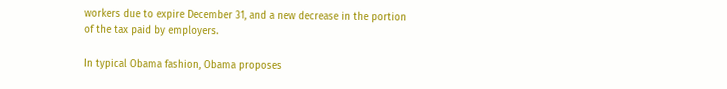workers due to expire December 31, and a new decrease in the portion of the tax paid by employers.

In typical Obama fashion, Obama proposes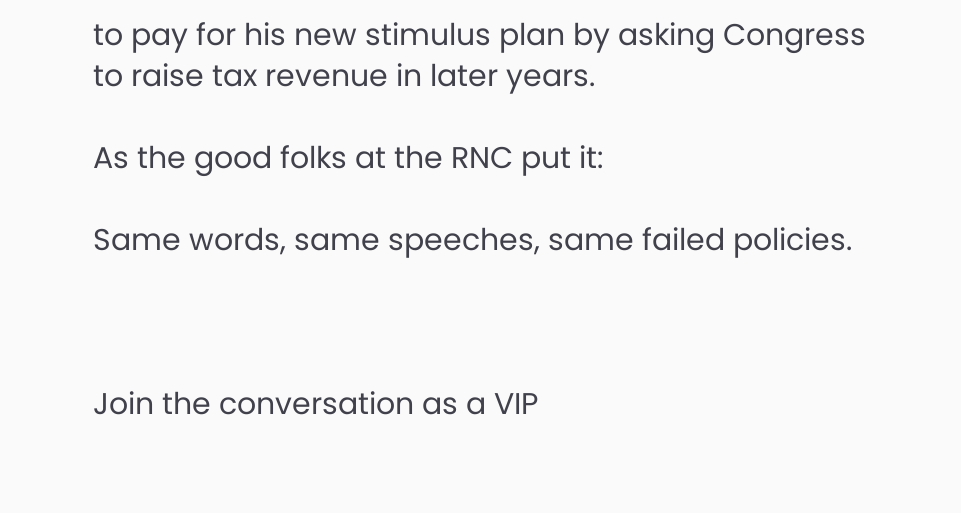to pay for his new stimulus plan by asking Congress to raise tax revenue in later years.

As the good folks at the RNC put it:

Same words, same speeches, same failed policies.



Join the conversation as a VIP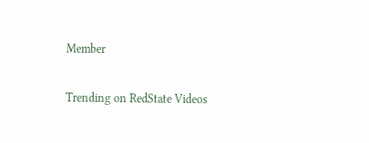Member

Trending on RedState Videos